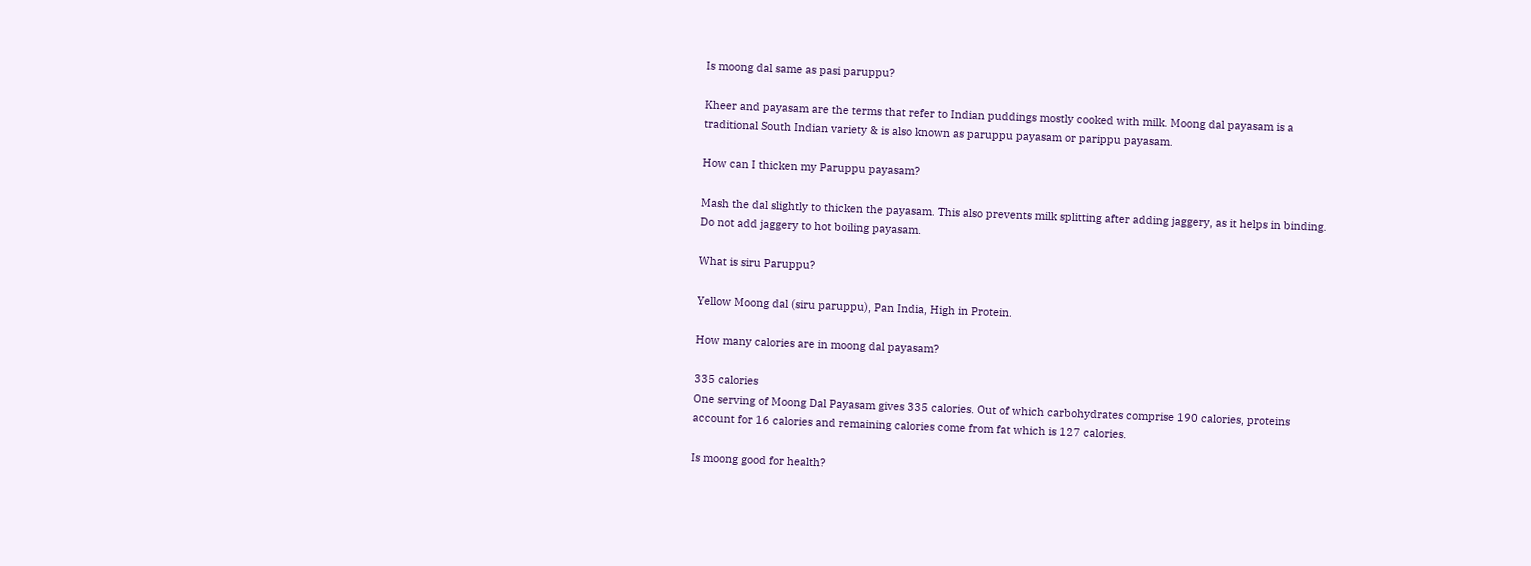Is moong dal same as pasi paruppu?

Kheer and payasam are the terms that refer to Indian puddings mostly cooked with milk. Moong dal payasam is a traditional South Indian variety & is also known as paruppu payasam or parippu payasam.

How can I thicken my Paruppu payasam?

Mash the dal slightly to thicken the payasam. This also prevents milk splitting after adding jaggery, as it helps in binding. Do not add jaggery to hot boiling payasam.

What is siru Paruppu?

Yellow Moong dal (siru paruppu), Pan India, High in Protein.

How many calories are in moong dal payasam?

335 calories
One serving of Moong Dal Payasam gives 335 calories. Out of which carbohydrates comprise 190 calories, proteins account for 16 calories and remaining calories come from fat which is 127 calories.

Is moong good for health?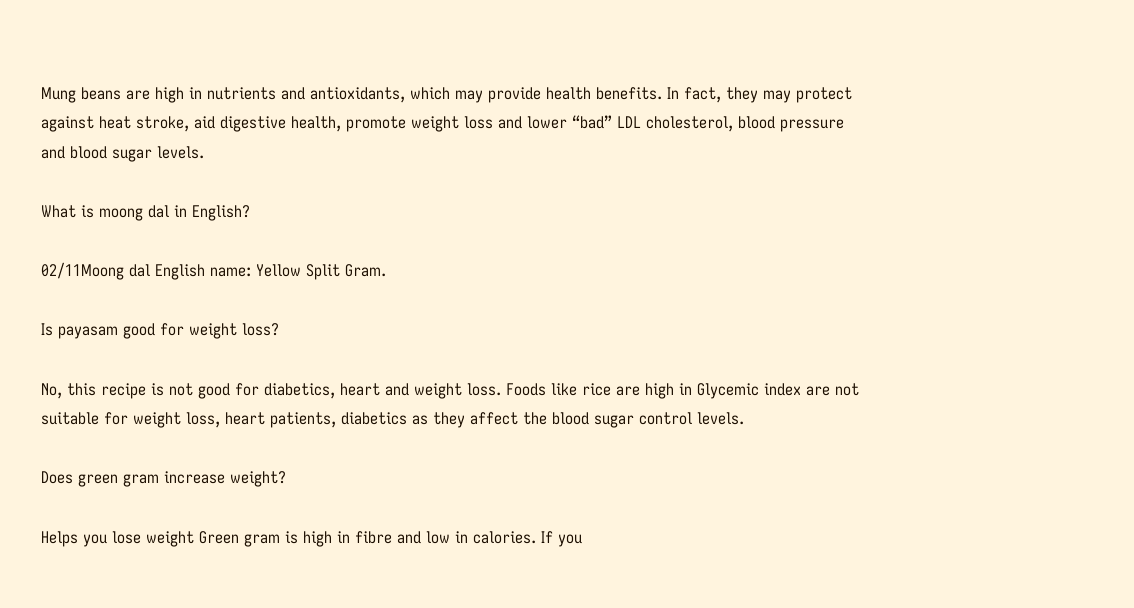Mung beans are high in nutrients and antioxidants, which may provide health benefits. In fact, they may protect against heat stroke, aid digestive health, promote weight loss and lower “bad” LDL cholesterol, blood pressure and blood sugar levels.

What is moong dal in English?

02/11Moong dal English name: Yellow Split Gram.

Is payasam good for weight loss?

No, this recipe is not good for diabetics, heart and weight loss. Foods like rice are high in Glycemic index are not suitable for weight loss, heart patients, diabetics as they affect the blood sugar control levels.

Does green gram increase weight?

Helps you lose weight Green gram is high in fibre and low in calories. If you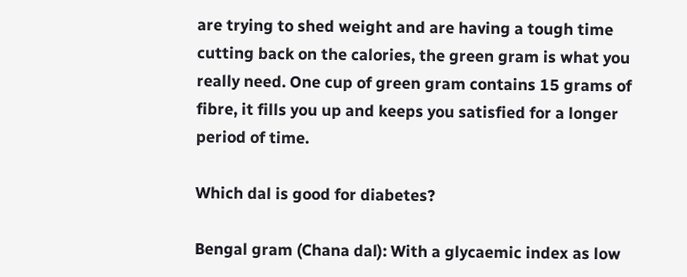are trying to shed weight and are having a tough time cutting back on the calories, the green gram is what you really need. One cup of green gram contains 15 grams of fibre, it fills you up and keeps you satisfied for a longer period of time.

Which dal is good for diabetes?

Bengal gram (Chana dal): With a glycaemic index as low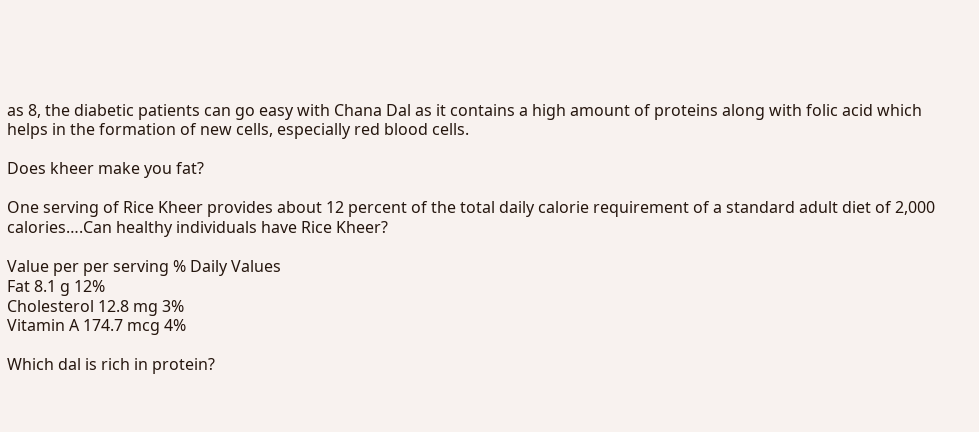as 8, the diabetic patients can go easy with Chana Dal as it contains a high amount of proteins along with folic acid which helps in the formation of new cells, especially red blood cells.

Does kheer make you fat?

One serving of Rice Kheer provides about 12 percent of the total daily calorie requirement of a standard adult diet of 2,000 calories….Can healthy individuals have Rice Kheer?

Value per per serving % Daily Values
Fat 8.1 g 12%
Cholesterol 12.8 mg 3%
Vitamin A 174.7 mcg 4%

Which dal is rich in protein?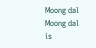Moong dal
Moong dal is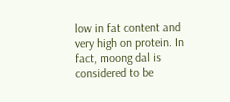low in fat content and very high on protein. In fact, moong dal is considered to be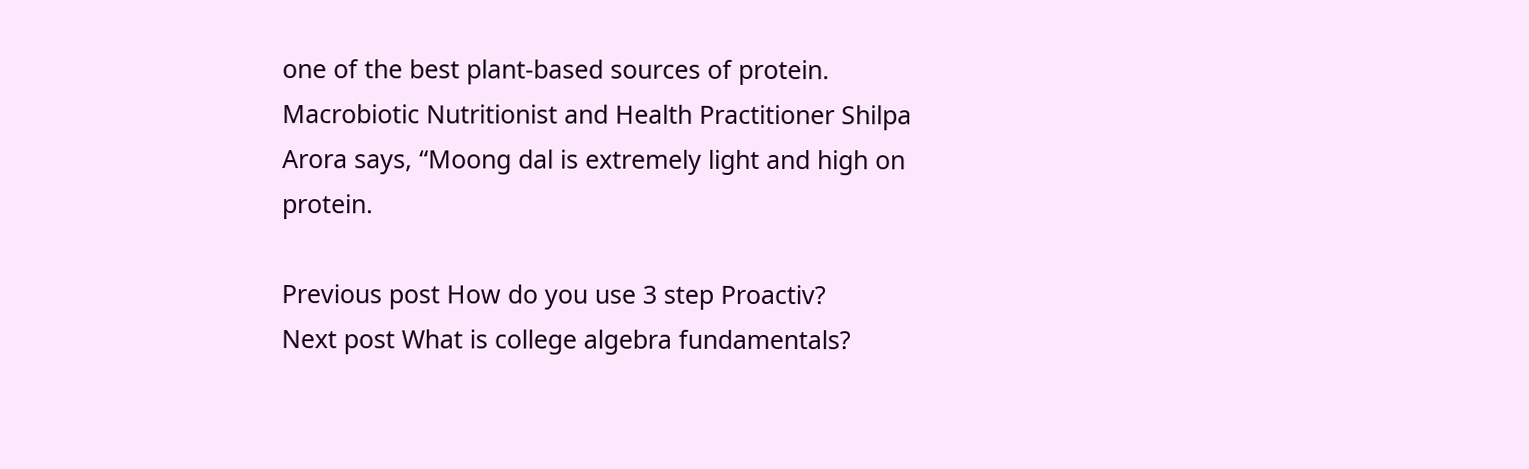one of the best plant-based sources of protein. Macrobiotic Nutritionist and Health Practitioner Shilpa Arora says, “Moong dal is extremely light and high on protein.

Previous post How do you use 3 step Proactiv?
Next post What is college algebra fundamentals?